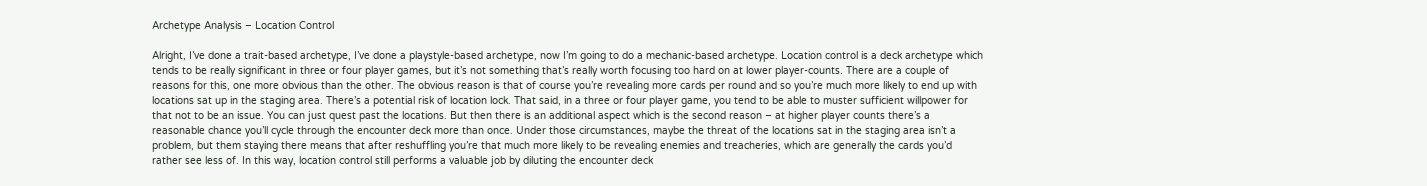Archetype Analysis – Location Control

Alright, I’ve done a trait-based archetype, I’ve done a playstyle-based archetype, now I’m going to do a mechanic-based archetype. Location control is a deck archetype which tends to be really significant in three or four player games, but it’s not something that’s really worth focusing too hard on at lower player-counts. There are a couple of reasons for this, one more obvious than the other. The obvious reason is that of course you’re revealing more cards per round and so you’re much more likely to end up with locations sat up in the staging area. There’s a potential risk of location lock. That said, in a three or four player game, you tend to be able to muster sufficient willpower for that not to be an issue. You can just quest past the locations. But then there is an additional aspect which is the second reason – at higher player counts there’s a reasonable chance you’ll cycle through the encounter deck more than once. Under those circumstances, maybe the threat of the locations sat in the staging area isn’t a problem, but them staying there means that after reshuffling you’re that much more likely to be revealing enemies and treacheries, which are generally the cards you’d rather see less of. In this way, location control still performs a valuable job by diluting the encounter deck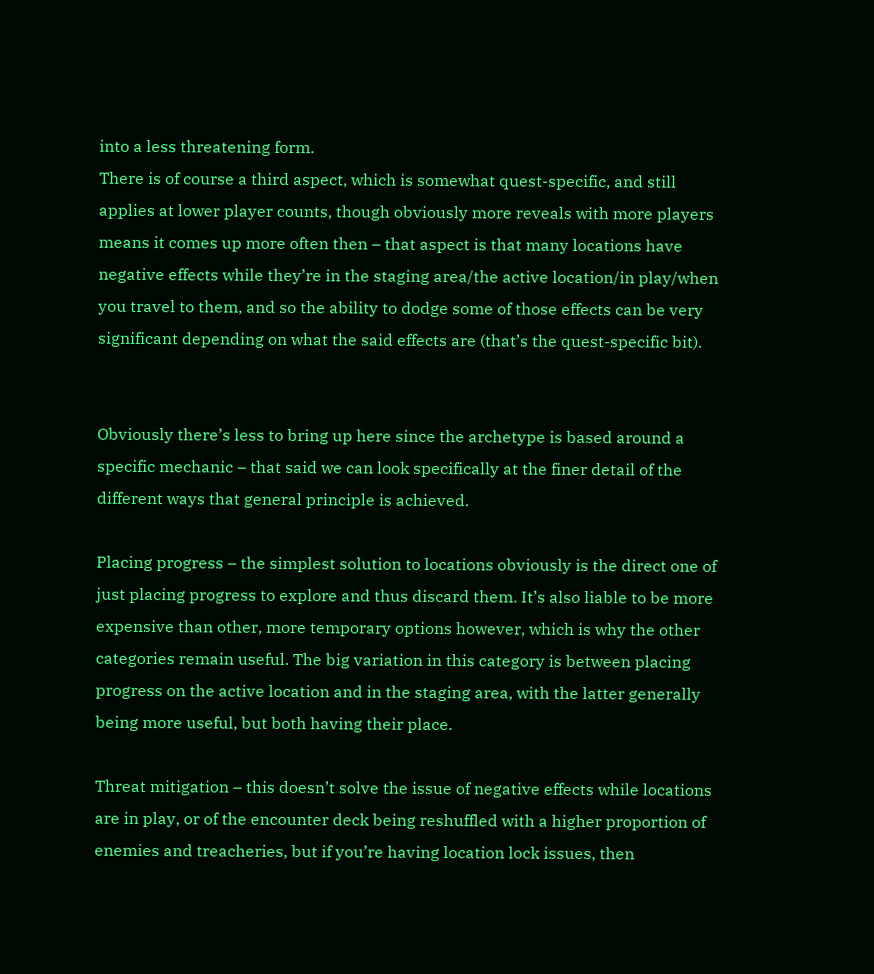into a less threatening form.
There is of course a third aspect, which is somewhat quest-specific, and still applies at lower player counts, though obviously more reveals with more players means it comes up more often then – that aspect is that many locations have negative effects while they’re in the staging area/the active location/in play/when you travel to them, and so the ability to dodge some of those effects can be very significant depending on what the said effects are (that’s the quest-specific bit).


Obviously there’s less to bring up here since the archetype is based around a specific mechanic – that said we can look specifically at the finer detail of the different ways that general principle is achieved.

Placing progress – the simplest solution to locations obviously is the direct one of just placing progress to explore and thus discard them. It’s also liable to be more expensive than other, more temporary options however, which is why the other categories remain useful. The big variation in this category is between placing progress on the active location and in the staging area, with the latter generally being more useful, but both having their place.

Threat mitigation – this doesn’t solve the issue of negative effects while locations are in play, or of the encounter deck being reshuffled with a higher proportion of enemies and treacheries, but if you’re having location lock issues, then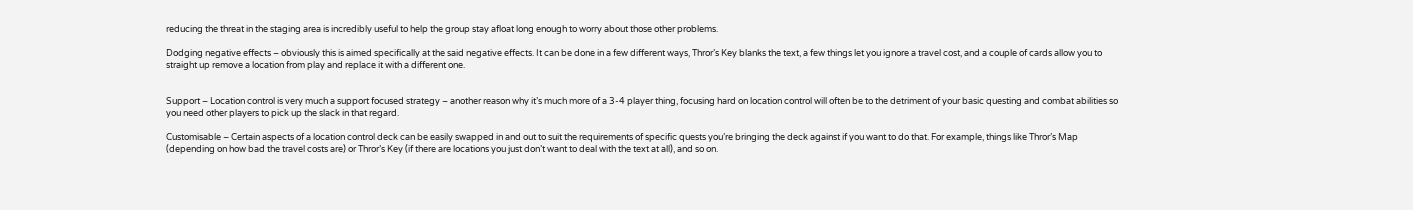reducing the threat in the staging area is incredibly useful to help the group stay afloat long enough to worry about those other problems.

Dodging negative effects – obviously this is aimed specifically at the said negative effects. It can be done in a few different ways, Thror’s Key blanks the text, a few things let you ignore a travel cost, and a couple of cards allow you to straight up remove a location from play and replace it with a different one.


Support – Location control is very much a support focused strategy – another reason why it’s much more of a 3-4 player thing, focusing hard on location control will often be to the detriment of your basic questing and combat abilities so you need other players to pick up the slack in that regard.

Customisable – Certain aspects of a location control deck can be easily swapped in and out to suit the requirements of specific quests you’re bringing the deck against if you want to do that. For example, things like Thror’s Map (depending on how bad the travel costs are) or Thror’s Key (if there are locations you just don’t want to deal with the text at all), and so on.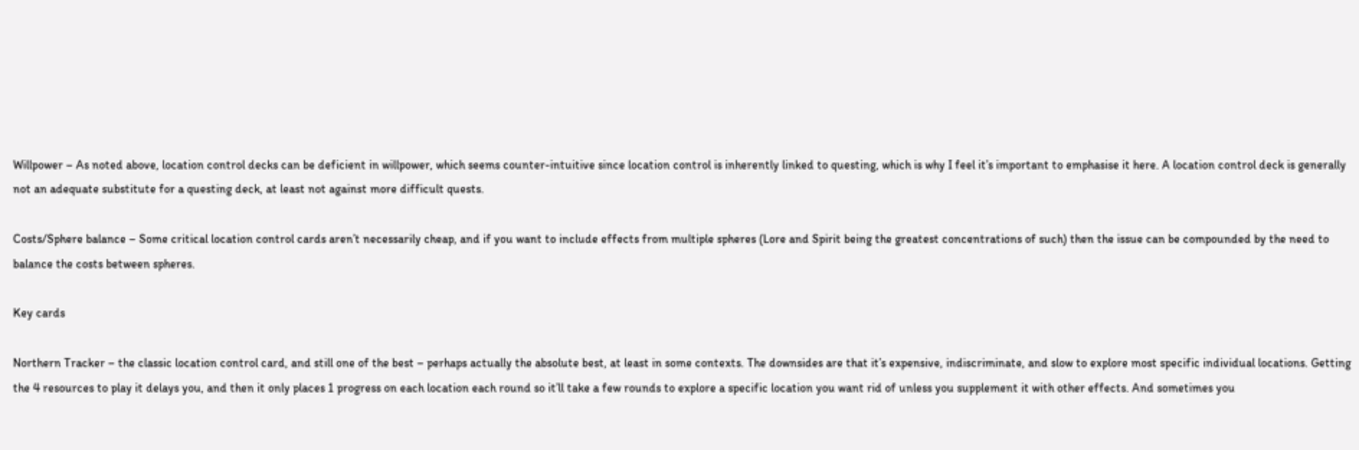Willpower – As noted above, location control decks can be deficient in willpower, which seems counter-intuitive since location control is inherently linked to questing, which is why I feel it’s important to emphasise it here. A location control deck is generally not an adequate substitute for a questing deck, at least not against more difficult quests.

Costs/Sphere balance – Some critical location control cards aren’t necessarily cheap, and if you want to include effects from multiple spheres (Lore and Spirit being the greatest concentrations of such) then the issue can be compounded by the need to balance the costs between spheres.

Key cards

Northern Tracker – the classic location control card, and still one of the best – perhaps actually the absolute best, at least in some contexts. The downsides are that it’s expensive, indiscriminate, and slow to explore most specific individual locations. Getting the 4 resources to play it delays you, and then it only places 1 progress on each location each round so it’ll take a few rounds to explore a specific location you want rid of unless you supplement it with other effects. And sometimes you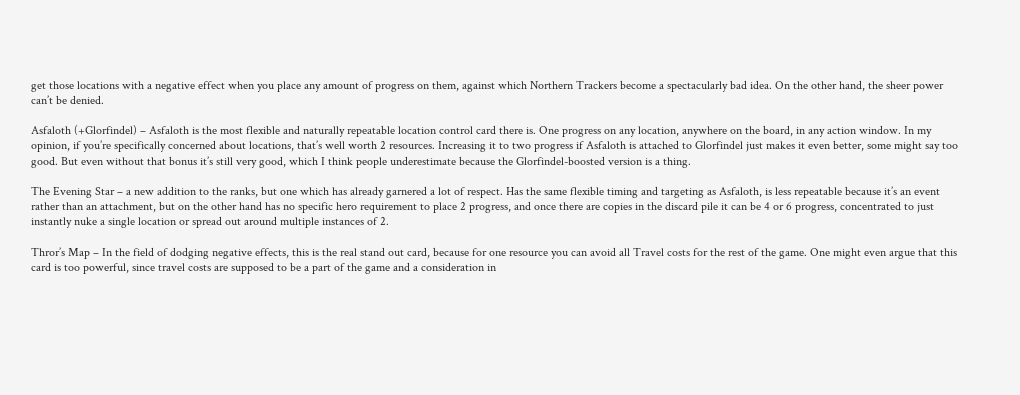get those locations with a negative effect when you place any amount of progress on them, against which Northern Trackers become a spectacularly bad idea. On the other hand, the sheer power can’t be denied.

Asfaloth (+Glorfindel) – Asfaloth is the most flexible and naturally repeatable location control card there is. One progress on any location, anywhere on the board, in any action window. In my opinion, if you’re specifically concerned about locations, that’s well worth 2 resources. Increasing it to two progress if Asfaloth is attached to Glorfindel just makes it even better, some might say too good. But even without that bonus it’s still very good, which I think people underestimate because the Glorfindel-boosted version is a thing.

The Evening Star – a new addition to the ranks, but one which has already garnered a lot of respect. Has the same flexible timing and targeting as Asfaloth, is less repeatable because it’s an event rather than an attachment, but on the other hand has no specific hero requirement to place 2 progress, and once there are copies in the discard pile it can be 4 or 6 progress, concentrated to just instantly nuke a single location or spread out around multiple instances of 2.

Thror’s Map – In the field of dodging negative effects, this is the real stand out card, because for one resource you can avoid all Travel costs for the rest of the game. One might even argue that this card is too powerful, since travel costs are supposed to be a part of the game and a consideration in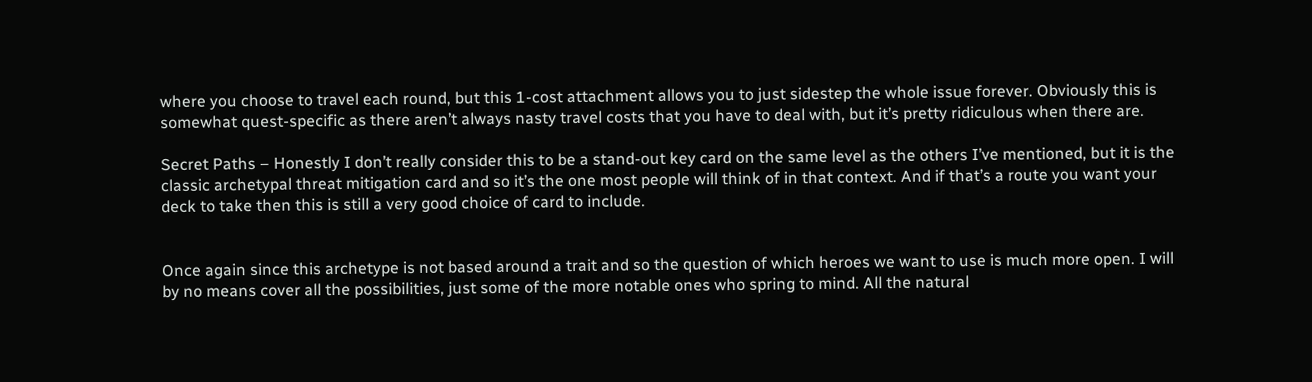where you choose to travel each round, but this 1-cost attachment allows you to just sidestep the whole issue forever. Obviously this is somewhat quest-specific as there aren’t always nasty travel costs that you have to deal with, but it’s pretty ridiculous when there are.

Secret Paths – Honestly I don’t really consider this to be a stand-out key card on the same level as the others I’ve mentioned, but it is the classic archetypal threat mitigation card and so it’s the one most people will think of in that context. And if that’s a route you want your deck to take then this is still a very good choice of card to include.


Once again since this archetype is not based around a trait and so the question of which heroes we want to use is much more open. I will by no means cover all the possibilities, just some of the more notable ones who spring to mind. All the natural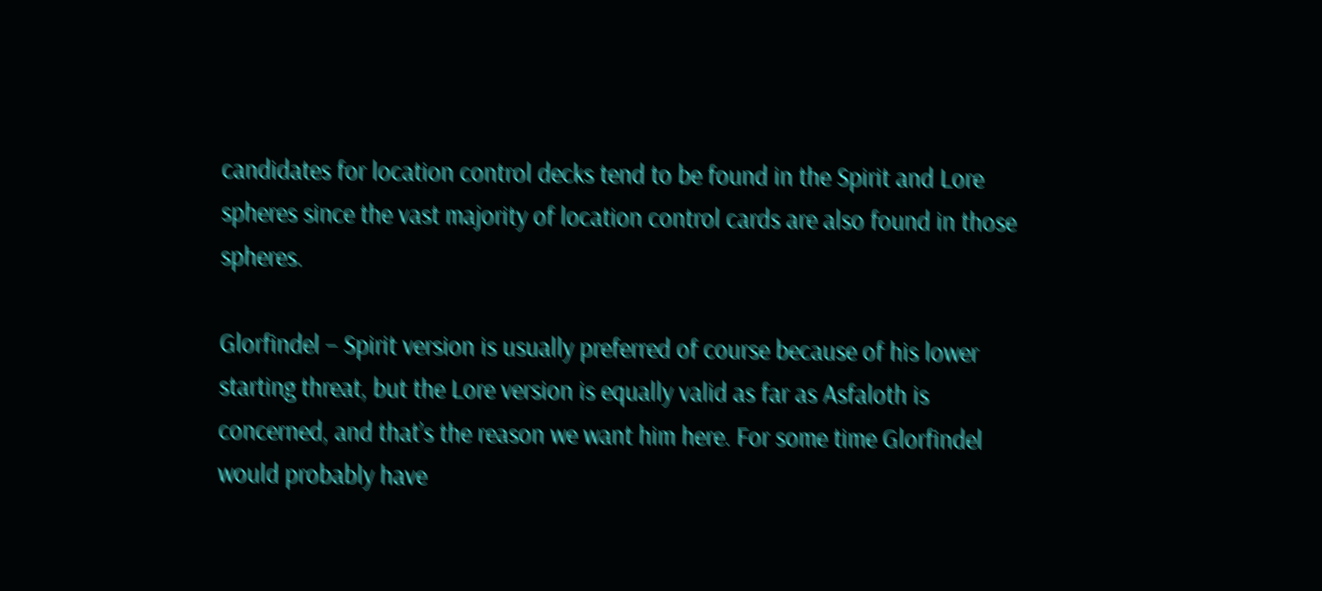candidates for location control decks tend to be found in the Spirit and Lore spheres since the vast majority of location control cards are also found in those spheres.

Glorfindel – Spirit version is usually preferred of course because of his lower starting threat, but the Lore version is equally valid as far as Asfaloth is concerned, and that’s the reason we want him here. For some time Glorfindel would probably have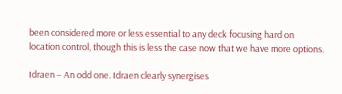been considered more or less essential to any deck focusing hard on location control, though this is less the case now that we have more options.

Idraen – An odd one. Idraen clearly synergises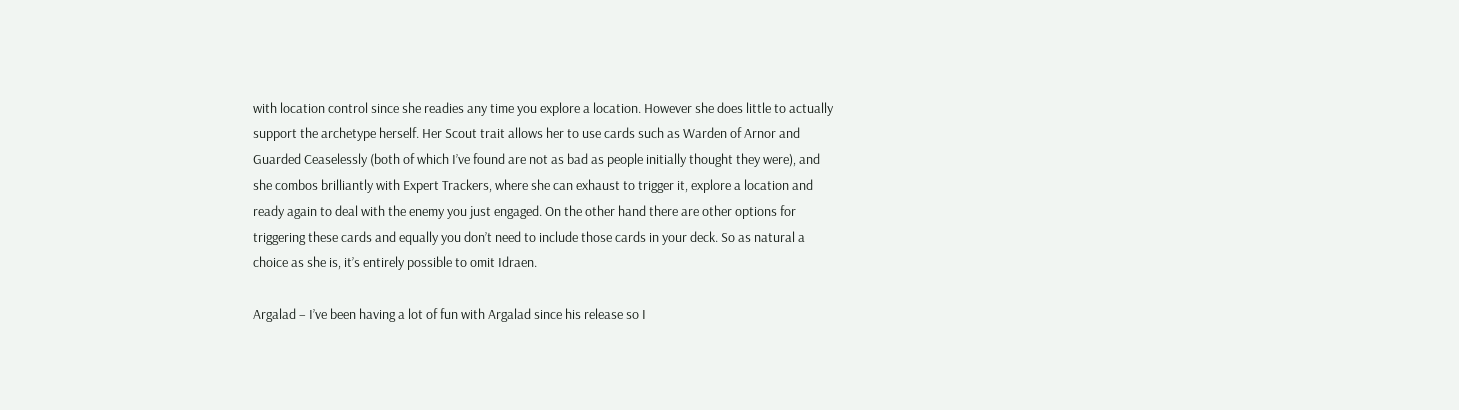with location control since she readies any time you explore a location. However she does little to actually support the archetype herself. Her Scout trait allows her to use cards such as Warden of Arnor and Guarded Ceaselessly (both of which I’ve found are not as bad as people initially thought they were), and she combos brilliantly with Expert Trackers, where she can exhaust to trigger it, explore a location and ready again to deal with the enemy you just engaged. On the other hand there are other options for triggering these cards and equally you don’t need to include those cards in your deck. So as natural a choice as she is, it’s entirely possible to omit Idraen.

Argalad – I’ve been having a lot of fun with Argalad since his release so I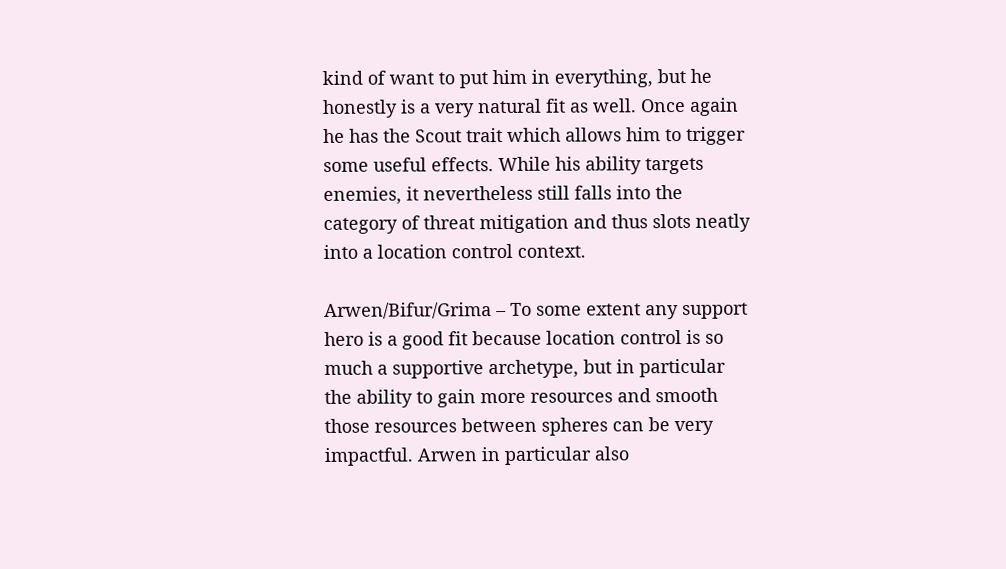kind of want to put him in everything, but he honestly is a very natural fit as well. Once again he has the Scout trait which allows him to trigger some useful effects. While his ability targets enemies, it nevertheless still falls into the category of threat mitigation and thus slots neatly into a location control context.

Arwen/Bifur/Grima – To some extent any support hero is a good fit because location control is so much a supportive archetype, but in particular the ability to gain more resources and smooth those resources between spheres can be very impactful. Arwen in particular also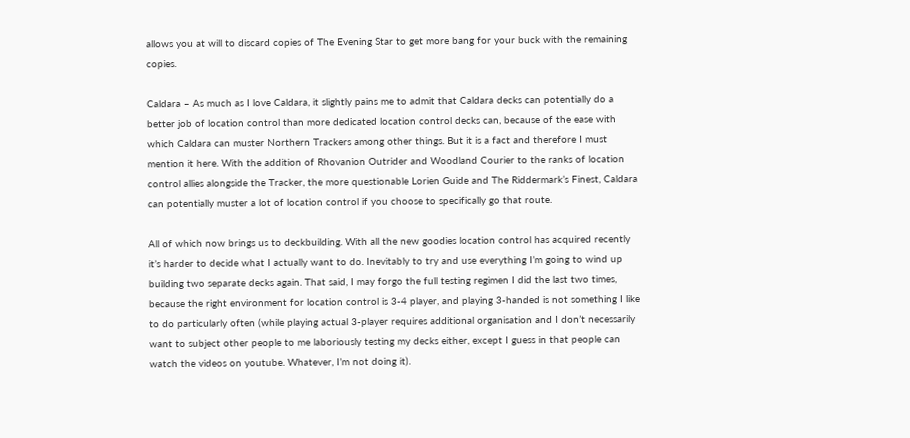allows you at will to discard copies of The Evening Star to get more bang for your buck with the remaining copies.

Caldara – As much as I love Caldara, it slightly pains me to admit that Caldara decks can potentially do a better job of location control than more dedicated location control decks can, because of the ease with which Caldara can muster Northern Trackers among other things. But it is a fact and therefore I must mention it here. With the addition of Rhovanion Outrider and Woodland Courier to the ranks of location control allies alongside the Tracker, the more questionable Lorien Guide and The Riddermark’s Finest, Caldara can potentially muster a lot of location control if you choose to specifically go that route.

All of which now brings us to deckbuilding. With all the new goodies location control has acquired recently it’s harder to decide what I actually want to do. Inevitably to try and use everything I’m going to wind up building two separate decks again. That said, I may forgo the full testing regimen I did the last two times, because the right environment for location control is 3-4 player, and playing 3-handed is not something I like to do particularly often (while playing actual 3-player requires additional organisation and I don’t necessarily want to subject other people to me laboriously testing my decks either, except I guess in that people can watch the videos on youtube. Whatever, I’m not doing it).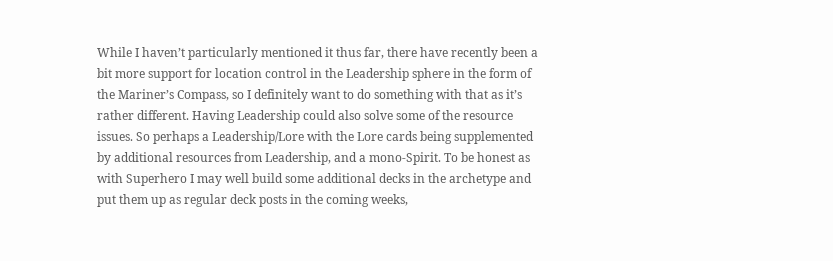While I haven’t particularly mentioned it thus far, there have recently been a bit more support for location control in the Leadership sphere in the form of the Mariner’s Compass, so I definitely want to do something with that as it’s rather different. Having Leadership could also solve some of the resource issues. So perhaps a Leadership/Lore with the Lore cards being supplemented by additional resources from Leadership, and a mono-Spirit. To be honest as with Superhero I may well build some additional decks in the archetype and put them up as regular deck posts in the coming weeks,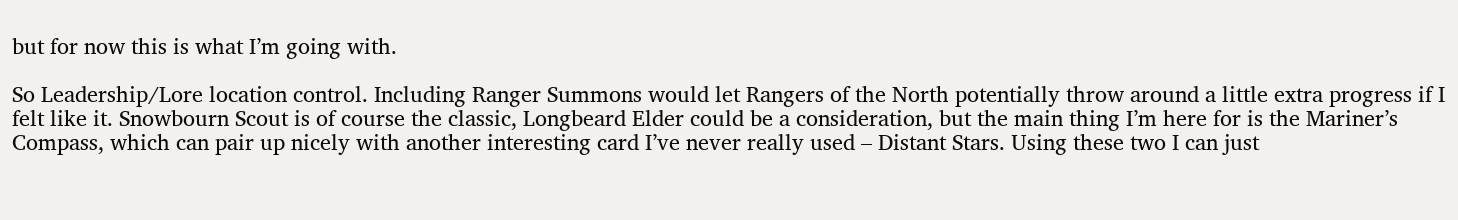but for now this is what I’m going with.

So Leadership/Lore location control. Including Ranger Summons would let Rangers of the North potentially throw around a little extra progress if I felt like it. Snowbourn Scout is of course the classic, Longbeard Elder could be a consideration, but the main thing I’m here for is the Mariner’s Compass, which can pair up nicely with another interesting card I’ve never really used – Distant Stars. Using these two I can just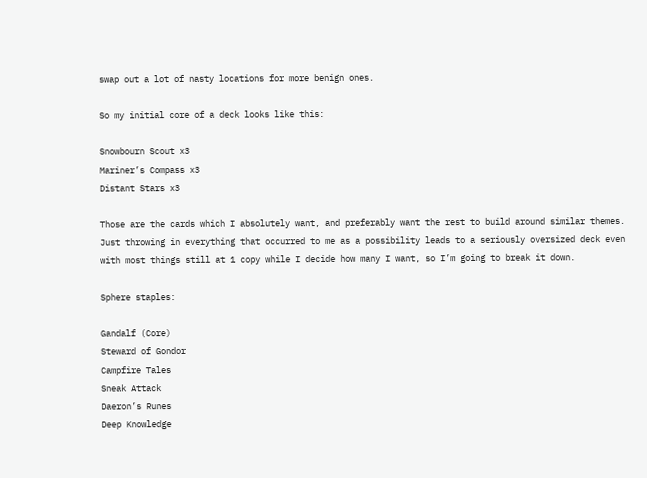swap out a lot of nasty locations for more benign ones.

So my initial core of a deck looks like this:

Snowbourn Scout x3
Mariner’s Compass x3
Distant Stars x3

Those are the cards which I absolutely want, and preferably want the rest to build around similar themes. Just throwing in everything that occurred to me as a possibility leads to a seriously oversized deck even with most things still at 1 copy while I decide how many I want, so I’m going to break it down.

Sphere staples:

Gandalf (Core)
Steward of Gondor
Campfire Tales
Sneak Attack
Daeron’s Runes
Deep Knowledge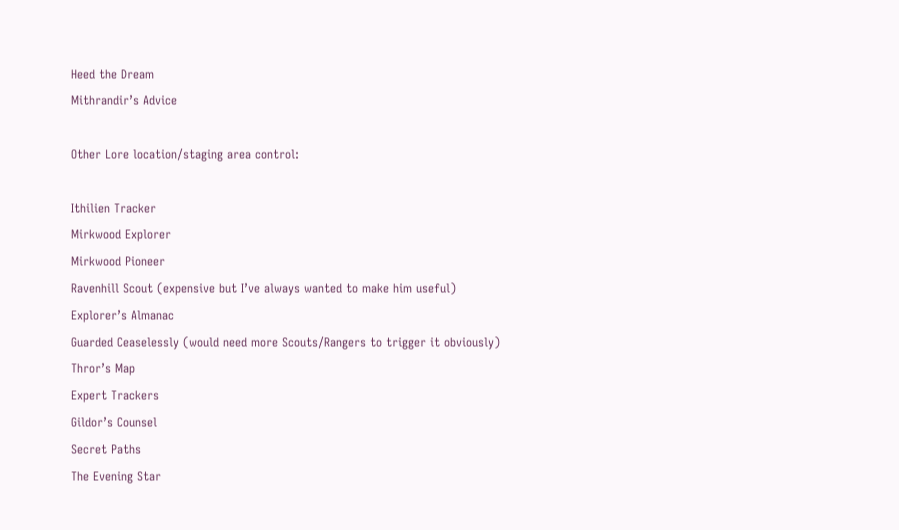Heed the Dream
Mithrandir’s Advice

Other Lore location/staging area control:

Ithilien Tracker
Mirkwood Explorer
Mirkwood Pioneer
Ravenhill Scout (expensive but I’ve always wanted to make him useful)
Explorer’s Almanac
Guarded Ceaselessly (would need more Scouts/Rangers to trigger it obviously)
Thror’s Map
Expert Trackers
Gildor’s Counsel
Secret Paths
The Evening Star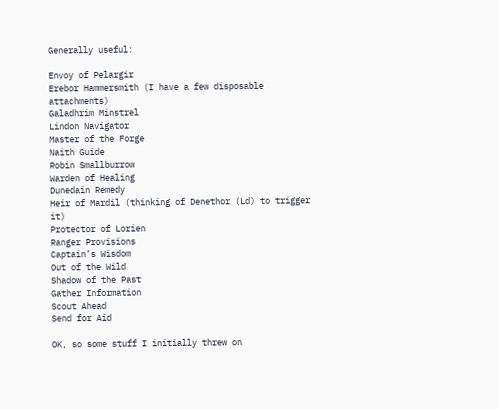Generally useful:

Envoy of Pelargir
Erebor Hammersmith (I have a few disposable attachments)
Galadhrim Minstrel
Lindon Navigator
Master of the Forge
Naith Guide
Robin Smallburrow
Warden of Healing
Dunedain Remedy
Heir of Mardil (thinking of Denethor (Ld) to trigger it)
Protector of Lorien
Ranger Provisions
Captain’s Wisdom
Out of the Wild
Shadow of the Past
Gather Information
Scout Ahead
Send for Aid

OK, so some stuff I initially threw on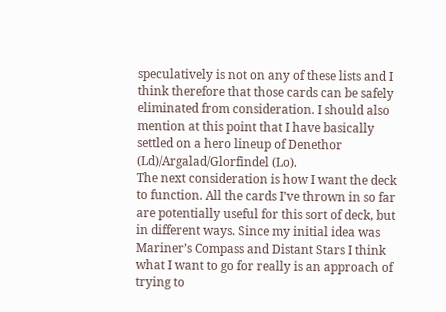speculatively is not on any of these lists and I think therefore that those cards can be safely eliminated from consideration. I should also mention at this point that I have basically settled on a hero lineup of Denethor (Ld)/Argalad/Glorfindel (Lo).
The next consideration is how I want the deck to function. All the cards I’ve thrown in so far are potentially useful for this sort of deck, but in different ways. Since my initial idea was Mariner’s Compass and Distant Stars I think what I want to go for really is an approach of trying to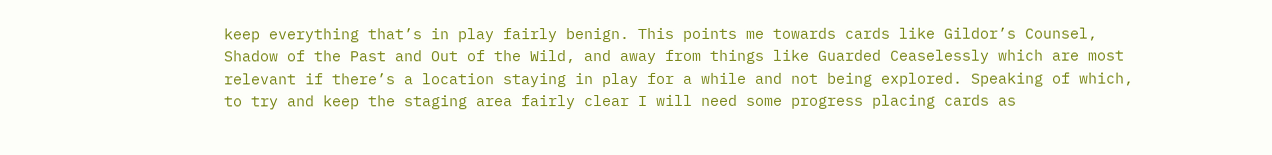keep everything that’s in play fairly benign. This points me towards cards like Gildor’s Counsel, Shadow of the Past and Out of the Wild, and away from things like Guarded Ceaselessly which are most relevant if there’s a location staying in play for a while and not being explored. Speaking of which, to try and keep the staging area fairly clear I will need some progress placing cards as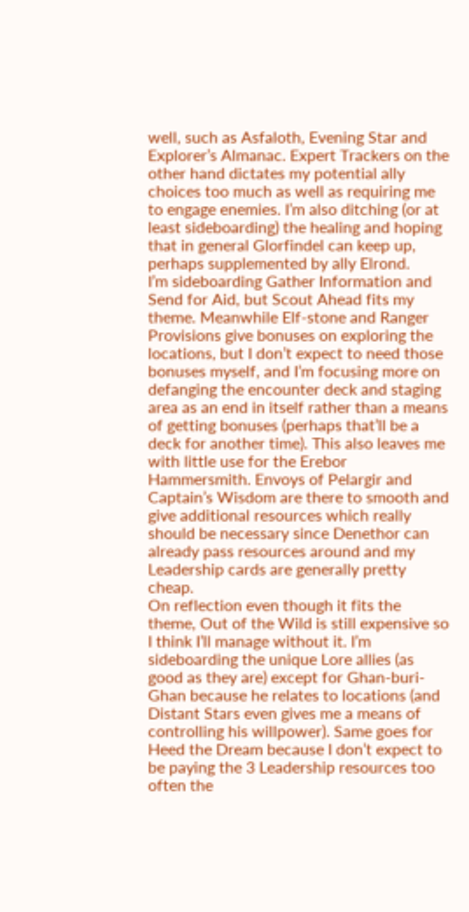well, such as Asfaloth, Evening Star and Explorer’s Almanac. Expert Trackers on the other hand dictates my potential ally choices too much as well as requiring me to engage enemies. I’m also ditching (or at least sideboarding) the healing and hoping that in general Glorfindel can keep up, perhaps supplemented by ally Elrond.
I’m sideboarding Gather Information and Send for Aid, but Scout Ahead fits my theme. Meanwhile Elf-stone and Ranger Provisions give bonuses on exploring the locations, but I don’t expect to need those bonuses myself, and I’m focusing more on defanging the encounter deck and staging area as an end in itself rather than a means of getting bonuses (perhaps that’ll be a deck for another time). This also leaves me with little use for the Erebor Hammersmith. Envoys of Pelargir and Captain’s Wisdom are there to smooth and give additional resources which really should be necessary since Denethor can already pass resources around and my Leadership cards are generally pretty cheap.
On reflection even though it fits the theme, Out of the Wild is still expensive so I think I’ll manage without it. I’m sideboarding the unique Lore allies (as good as they are) except for Ghan-buri-Ghan because he relates to locations (and Distant Stars even gives me a means of controlling his willpower). Same goes for Heed the Dream because I don’t expect to be paying the 3 Leadership resources too often the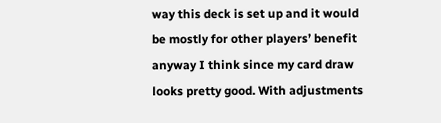way this deck is set up and it would be mostly for other players’ benefit anyway I think since my card draw looks pretty good. With adjustments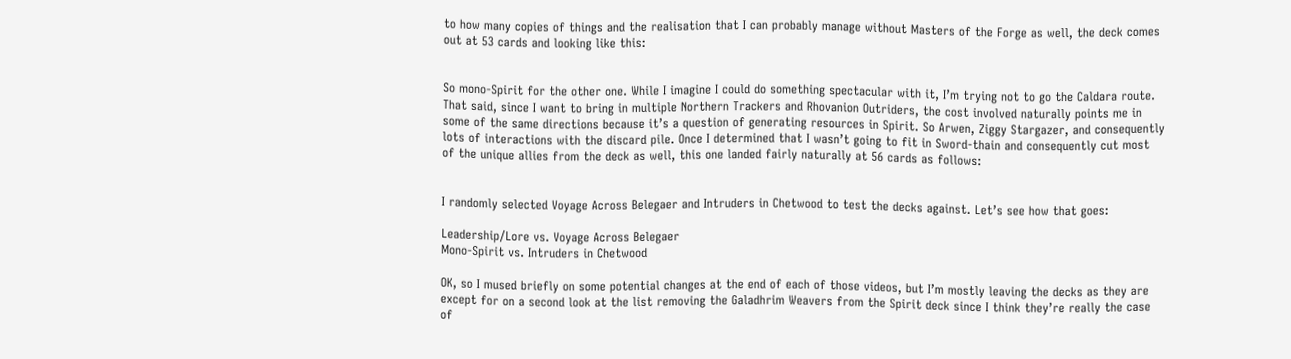to how many copies of things and the realisation that I can probably manage without Masters of the Forge as well, the deck comes out at 53 cards and looking like this:


So mono-Spirit for the other one. While I imagine I could do something spectacular with it, I’m trying not to go the Caldara route. That said, since I want to bring in multiple Northern Trackers and Rhovanion Outriders, the cost involved naturally points me in some of the same directions because it’s a question of generating resources in Spirit. So Arwen, Ziggy Stargazer, and consequently lots of interactions with the discard pile. Once I determined that I wasn’t going to fit in Sword-thain and consequently cut most of the unique allies from the deck as well, this one landed fairly naturally at 56 cards as follows:


I randomly selected Voyage Across Belegaer and Intruders in Chetwood to test the decks against. Let’s see how that goes:

Leadership/Lore vs. Voyage Across Belegaer
Mono-Spirit vs. Intruders in Chetwood

OK, so I mused briefly on some potential changes at the end of each of those videos, but I’m mostly leaving the decks as they are except for on a second look at the list removing the Galadhrim Weavers from the Spirit deck since I think they’re really the case of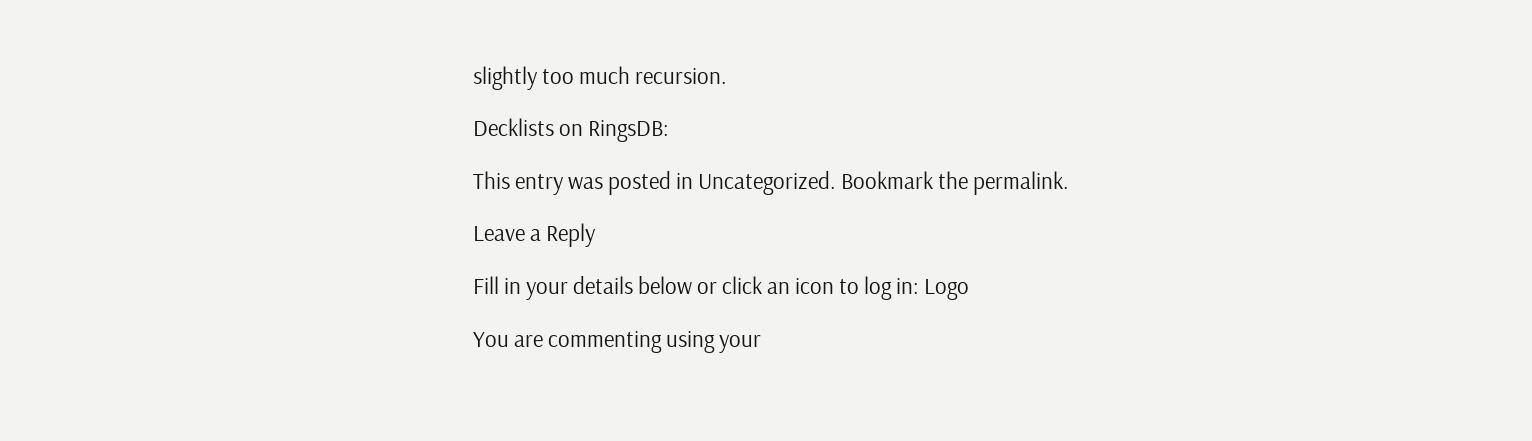slightly too much recursion.

Decklists on RingsDB:

This entry was posted in Uncategorized. Bookmark the permalink.

Leave a Reply

Fill in your details below or click an icon to log in: Logo

You are commenting using your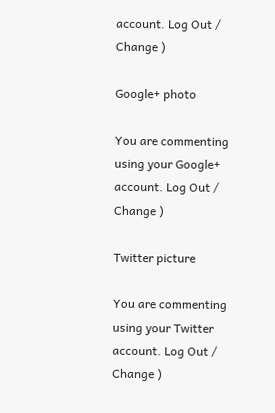account. Log Out /  Change )

Google+ photo

You are commenting using your Google+ account. Log Out /  Change )

Twitter picture

You are commenting using your Twitter account. Log Out /  Change )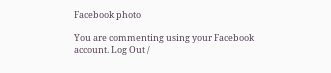Facebook photo

You are commenting using your Facebook account. Log Out /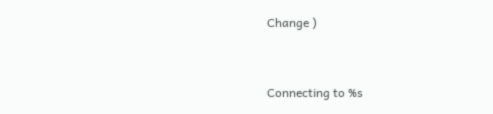Change )


Connecting to %s